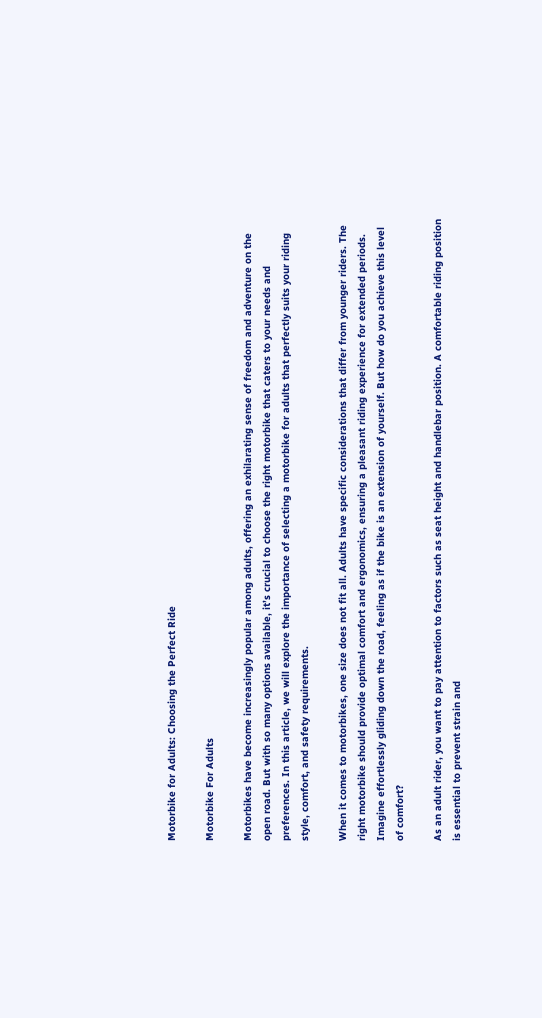Motorbike for Adults: Choosing the Perfect Ride

Motorbike For Adults

Motorbikes have become increasingly popular among adults, offering an exhilarating sense of freedom and adventure on the open road. But with so many options available, it’s crucial to choose the right motorbike that caters to your needs and preferences. In this article, we will explore the importance of selecting a motorbike for adults that perfectly suits your riding style, comfort, and safety requirements.

When it comes to motorbikes, one size does not fit all. Adults have specific considerations that differ from younger riders. The right motorbike should provide optimal comfort and ergonomics, ensuring a pleasant riding experience for extended periods. Imagine effortlessly gliding down the road, feeling as if the bike is an extension of yourself. But how do you achieve this level of comfort?

As an adult rider, you want to pay attention to factors such as seat height and handlebar position. A comfortable riding position is essential to prevent strain and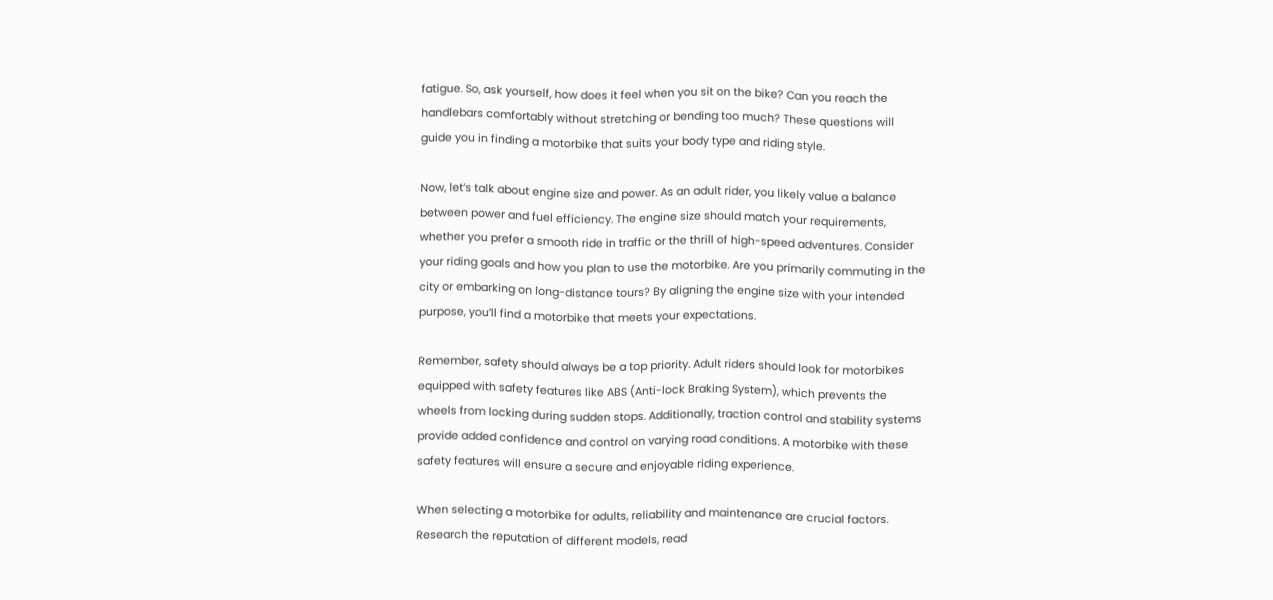fatigue. So, ask yourself, how does it feel when you sit on the bike? Can you reach the handlebars comfortably without stretching or bending too much? These questions will guide you in finding a motorbike that suits your body type and riding style.

Now, let’s talk about engine size and power. As an adult rider, you likely value a balance between power and fuel efficiency. The engine size should match your requirements, whether you prefer a smooth ride in traffic or the thrill of high-speed adventures. Consider your riding goals and how you plan to use the motorbike. Are you primarily commuting in the city or embarking on long-distance tours? By aligning the engine size with your intended purpose, you’ll find a motorbike that meets your expectations.

Remember, safety should always be a top priority. Adult riders should look for motorbikes equipped with safety features like ABS (Anti-lock Braking System), which prevents the wheels from locking during sudden stops. Additionally, traction control and stability systems provide added confidence and control on varying road conditions. A motorbike with these safety features will ensure a secure and enjoyable riding experience.

When selecting a motorbike for adults, reliability and maintenance are crucial factors. Research the reputation of different models, read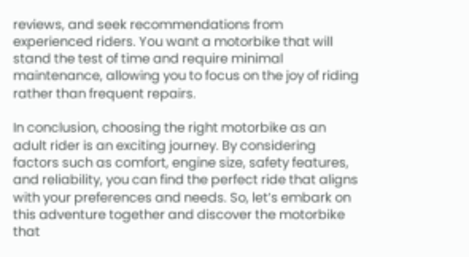reviews, and seek recommendations from experienced riders. You want a motorbike that will stand the test of time and require minimal maintenance, allowing you to focus on the joy of riding rather than frequent repairs.

In conclusion, choosing the right motorbike as an adult rider is an exciting journey. By considering factors such as comfort, engine size, safety features, and reliability, you can find the perfect ride that aligns with your preferences and needs. So, let’s embark on this adventure together and discover the motorbike that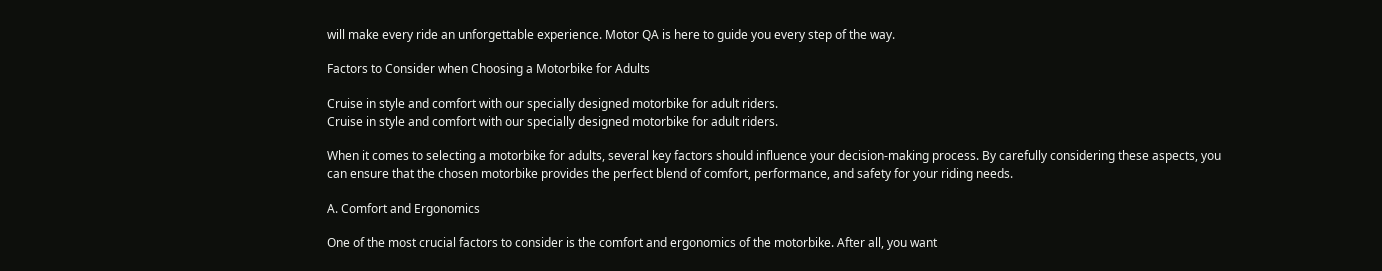will make every ride an unforgettable experience. Motor QA is here to guide you every step of the way.

Factors to Consider when Choosing a Motorbike for Adults

Cruise in style and comfort with our specially designed motorbike for adult riders.
Cruise in style and comfort with our specially designed motorbike for adult riders.

When it comes to selecting a motorbike for adults, several key factors should influence your decision-making process. By carefully considering these aspects, you can ensure that the chosen motorbike provides the perfect blend of comfort, performance, and safety for your riding needs.

A. Comfort and Ergonomics

One of the most crucial factors to consider is the comfort and ergonomics of the motorbike. After all, you want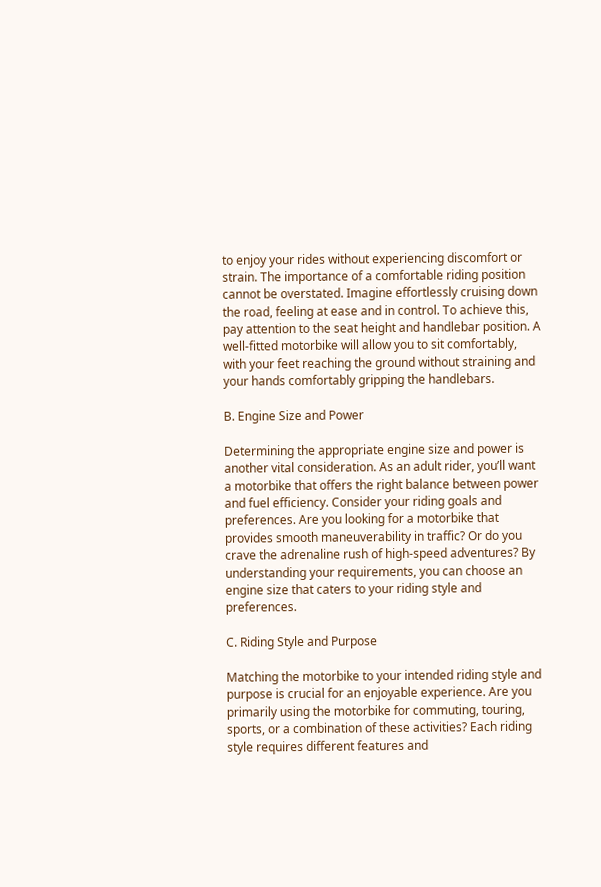to enjoy your rides without experiencing discomfort or strain. The importance of a comfortable riding position cannot be overstated. Imagine effortlessly cruising down the road, feeling at ease and in control. To achieve this, pay attention to the seat height and handlebar position. A well-fitted motorbike will allow you to sit comfortably, with your feet reaching the ground without straining and your hands comfortably gripping the handlebars.

B. Engine Size and Power

Determining the appropriate engine size and power is another vital consideration. As an adult rider, you’ll want a motorbike that offers the right balance between power and fuel efficiency. Consider your riding goals and preferences. Are you looking for a motorbike that provides smooth maneuverability in traffic? Or do you crave the adrenaline rush of high-speed adventures? By understanding your requirements, you can choose an engine size that caters to your riding style and preferences.

C. Riding Style and Purpose

Matching the motorbike to your intended riding style and purpose is crucial for an enjoyable experience. Are you primarily using the motorbike for commuting, touring, sports, or a combination of these activities? Each riding style requires different features and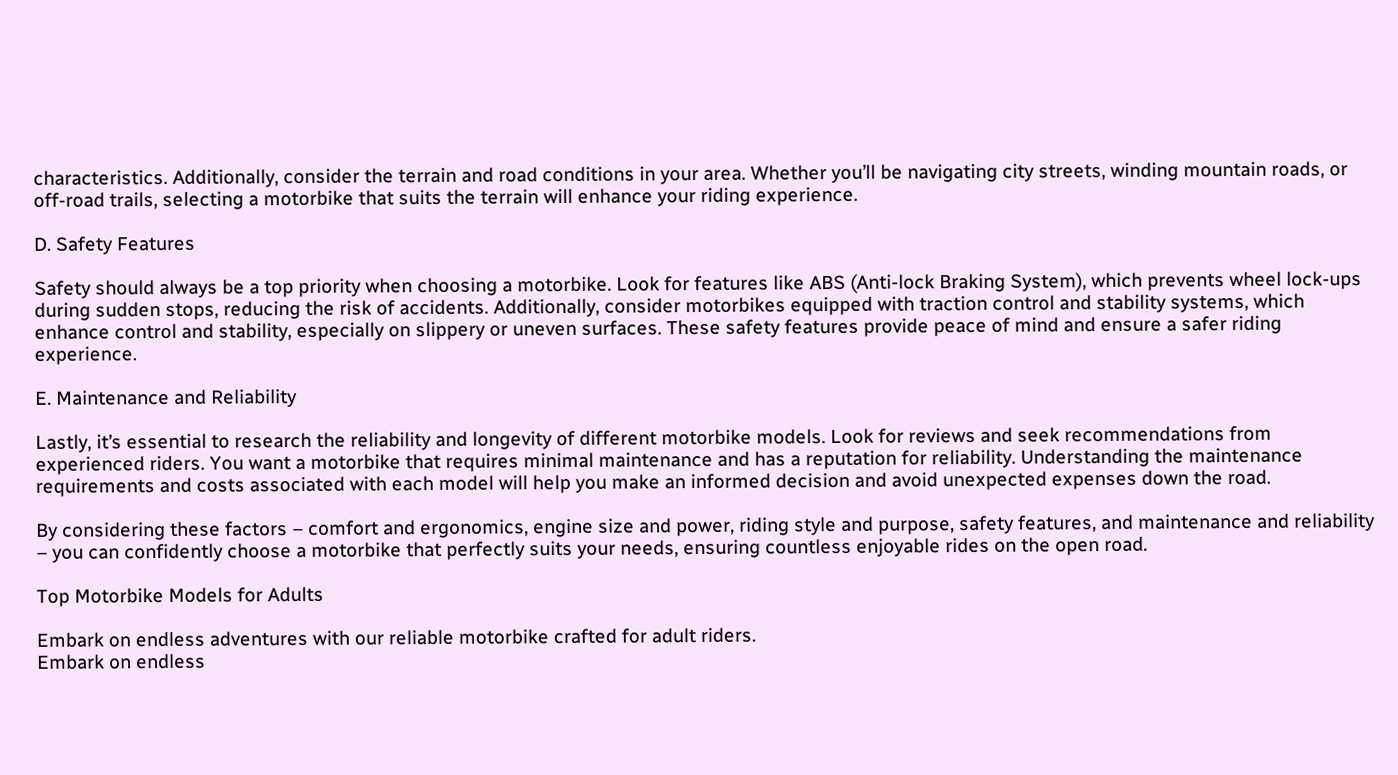characteristics. Additionally, consider the terrain and road conditions in your area. Whether you’ll be navigating city streets, winding mountain roads, or off-road trails, selecting a motorbike that suits the terrain will enhance your riding experience.

D. Safety Features

Safety should always be a top priority when choosing a motorbike. Look for features like ABS (Anti-lock Braking System), which prevents wheel lock-ups during sudden stops, reducing the risk of accidents. Additionally, consider motorbikes equipped with traction control and stability systems, which enhance control and stability, especially on slippery or uneven surfaces. These safety features provide peace of mind and ensure a safer riding experience.

E. Maintenance and Reliability

Lastly, it’s essential to research the reliability and longevity of different motorbike models. Look for reviews and seek recommendations from experienced riders. You want a motorbike that requires minimal maintenance and has a reputation for reliability. Understanding the maintenance requirements and costs associated with each model will help you make an informed decision and avoid unexpected expenses down the road.

By considering these factors – comfort and ergonomics, engine size and power, riding style and purpose, safety features, and maintenance and reliability – you can confidently choose a motorbike that perfectly suits your needs, ensuring countless enjoyable rides on the open road.

Top Motorbike Models for Adults

Embark on endless adventures with our reliable motorbike crafted for adult riders.
Embark on endless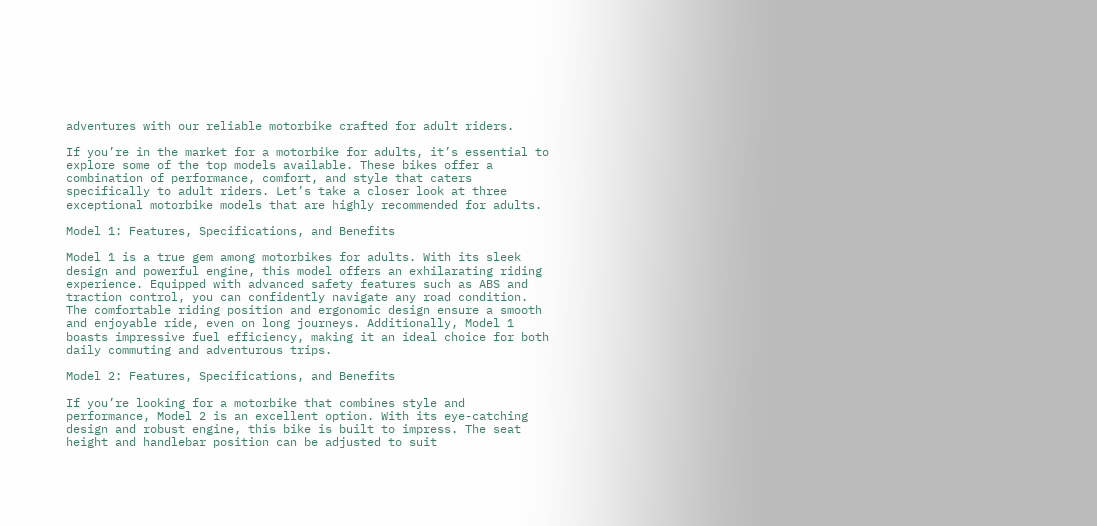adventures with our reliable motorbike crafted for adult riders.

If you’re in the market for a motorbike for adults, it’s essential to explore some of the top models available. These bikes offer a combination of performance, comfort, and style that caters specifically to adult riders. Let’s take a closer look at three exceptional motorbike models that are highly recommended for adults.

Model 1: Features, Specifications, and Benefits

Model 1 is a true gem among motorbikes for adults. With its sleek design and powerful engine, this model offers an exhilarating riding experience. Equipped with advanced safety features such as ABS and traction control, you can confidently navigate any road condition. The comfortable riding position and ergonomic design ensure a smooth and enjoyable ride, even on long journeys. Additionally, Model 1 boasts impressive fuel efficiency, making it an ideal choice for both daily commuting and adventurous trips.

Model 2: Features, Specifications, and Benefits

If you’re looking for a motorbike that combines style and performance, Model 2 is an excellent option. With its eye-catching design and robust engine, this bike is built to impress. The seat height and handlebar position can be adjusted to suit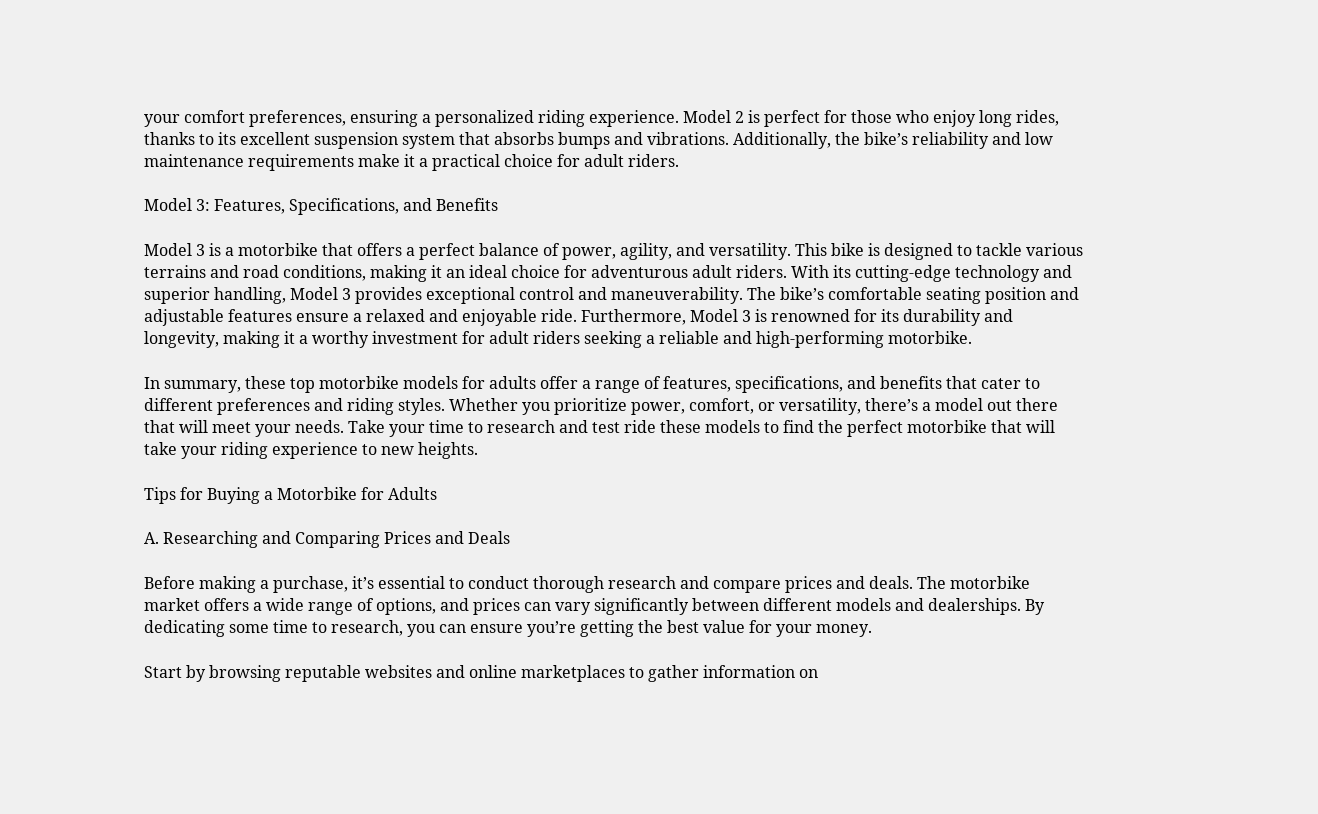your comfort preferences, ensuring a personalized riding experience. Model 2 is perfect for those who enjoy long rides, thanks to its excellent suspension system that absorbs bumps and vibrations. Additionally, the bike’s reliability and low maintenance requirements make it a practical choice for adult riders.

Model 3: Features, Specifications, and Benefits

Model 3 is a motorbike that offers a perfect balance of power, agility, and versatility. This bike is designed to tackle various terrains and road conditions, making it an ideal choice for adventurous adult riders. With its cutting-edge technology and superior handling, Model 3 provides exceptional control and maneuverability. The bike’s comfortable seating position and adjustable features ensure a relaxed and enjoyable ride. Furthermore, Model 3 is renowned for its durability and longevity, making it a worthy investment for adult riders seeking a reliable and high-performing motorbike.

In summary, these top motorbike models for adults offer a range of features, specifications, and benefits that cater to different preferences and riding styles. Whether you prioritize power, comfort, or versatility, there’s a model out there that will meet your needs. Take your time to research and test ride these models to find the perfect motorbike that will take your riding experience to new heights.

Tips for Buying a Motorbike for Adults

A. Researching and Comparing Prices and Deals

Before making a purchase, it’s essential to conduct thorough research and compare prices and deals. The motorbike market offers a wide range of options, and prices can vary significantly between different models and dealerships. By dedicating some time to research, you can ensure you’re getting the best value for your money.

Start by browsing reputable websites and online marketplaces to gather information on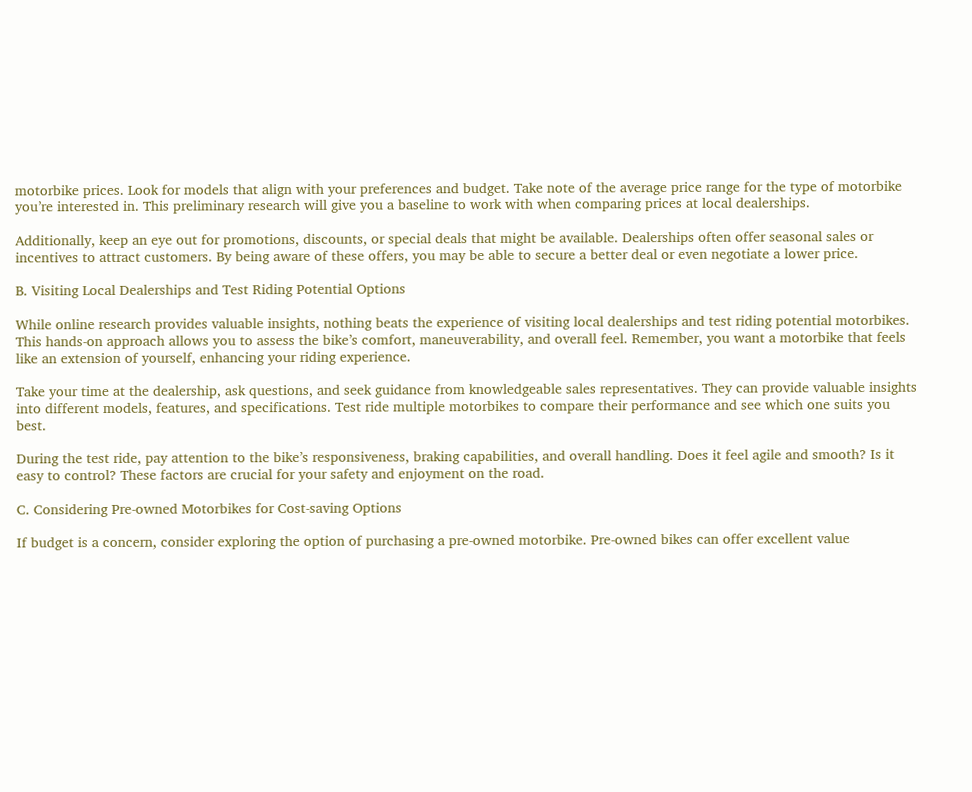motorbike prices. Look for models that align with your preferences and budget. Take note of the average price range for the type of motorbike you’re interested in. This preliminary research will give you a baseline to work with when comparing prices at local dealerships.

Additionally, keep an eye out for promotions, discounts, or special deals that might be available. Dealerships often offer seasonal sales or incentives to attract customers. By being aware of these offers, you may be able to secure a better deal or even negotiate a lower price.

B. Visiting Local Dealerships and Test Riding Potential Options

While online research provides valuable insights, nothing beats the experience of visiting local dealerships and test riding potential motorbikes. This hands-on approach allows you to assess the bike’s comfort, maneuverability, and overall feel. Remember, you want a motorbike that feels like an extension of yourself, enhancing your riding experience.

Take your time at the dealership, ask questions, and seek guidance from knowledgeable sales representatives. They can provide valuable insights into different models, features, and specifications. Test ride multiple motorbikes to compare their performance and see which one suits you best.

During the test ride, pay attention to the bike’s responsiveness, braking capabilities, and overall handling. Does it feel agile and smooth? Is it easy to control? These factors are crucial for your safety and enjoyment on the road.

C. Considering Pre-owned Motorbikes for Cost-saving Options

If budget is a concern, consider exploring the option of purchasing a pre-owned motorbike. Pre-owned bikes can offer excellent value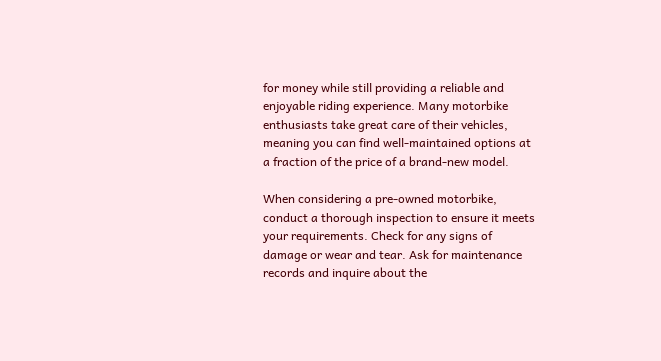for money while still providing a reliable and enjoyable riding experience. Many motorbike enthusiasts take great care of their vehicles, meaning you can find well-maintained options at a fraction of the price of a brand-new model.

When considering a pre-owned motorbike, conduct a thorough inspection to ensure it meets your requirements. Check for any signs of damage or wear and tear. Ask for maintenance records and inquire about the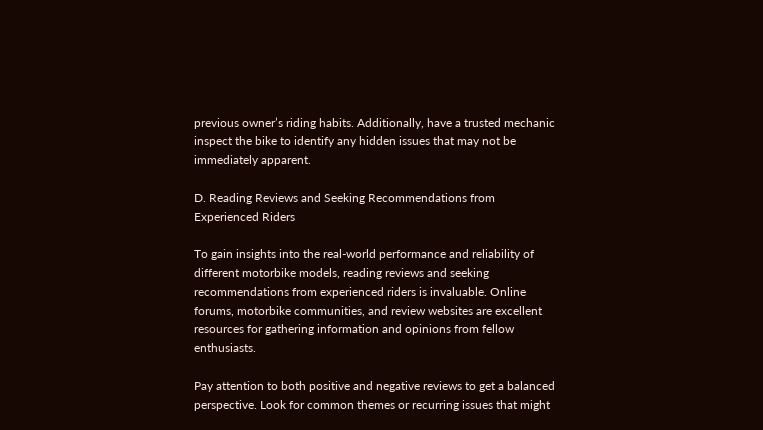previous owner’s riding habits. Additionally, have a trusted mechanic inspect the bike to identify any hidden issues that may not be immediately apparent.

D. Reading Reviews and Seeking Recommendations from Experienced Riders

To gain insights into the real-world performance and reliability of different motorbike models, reading reviews and seeking recommendations from experienced riders is invaluable. Online forums, motorbike communities, and review websites are excellent resources for gathering information and opinions from fellow enthusiasts.

Pay attention to both positive and negative reviews to get a balanced perspective. Look for common themes or recurring issues that might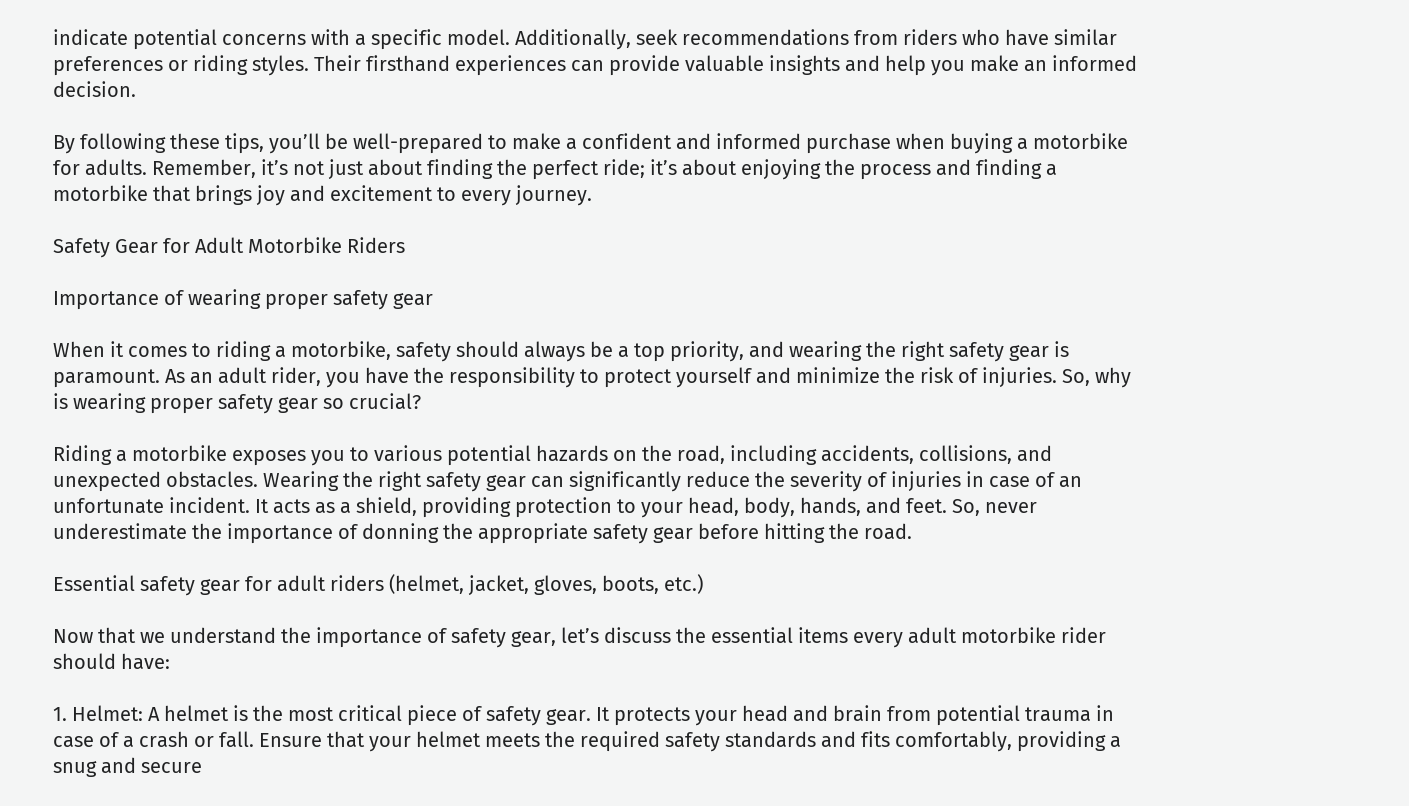indicate potential concerns with a specific model. Additionally, seek recommendations from riders who have similar preferences or riding styles. Their firsthand experiences can provide valuable insights and help you make an informed decision.

By following these tips, you’ll be well-prepared to make a confident and informed purchase when buying a motorbike for adults. Remember, it’s not just about finding the perfect ride; it’s about enjoying the process and finding a motorbike that brings joy and excitement to every journey.

Safety Gear for Adult Motorbike Riders

Importance of wearing proper safety gear

When it comes to riding a motorbike, safety should always be a top priority, and wearing the right safety gear is paramount. As an adult rider, you have the responsibility to protect yourself and minimize the risk of injuries. So, why is wearing proper safety gear so crucial?

Riding a motorbike exposes you to various potential hazards on the road, including accidents, collisions, and unexpected obstacles. Wearing the right safety gear can significantly reduce the severity of injuries in case of an unfortunate incident. It acts as a shield, providing protection to your head, body, hands, and feet. So, never underestimate the importance of donning the appropriate safety gear before hitting the road.

Essential safety gear for adult riders (helmet, jacket, gloves, boots, etc.)

Now that we understand the importance of safety gear, let’s discuss the essential items every adult motorbike rider should have:

1. Helmet: A helmet is the most critical piece of safety gear. It protects your head and brain from potential trauma in case of a crash or fall. Ensure that your helmet meets the required safety standards and fits comfortably, providing a snug and secure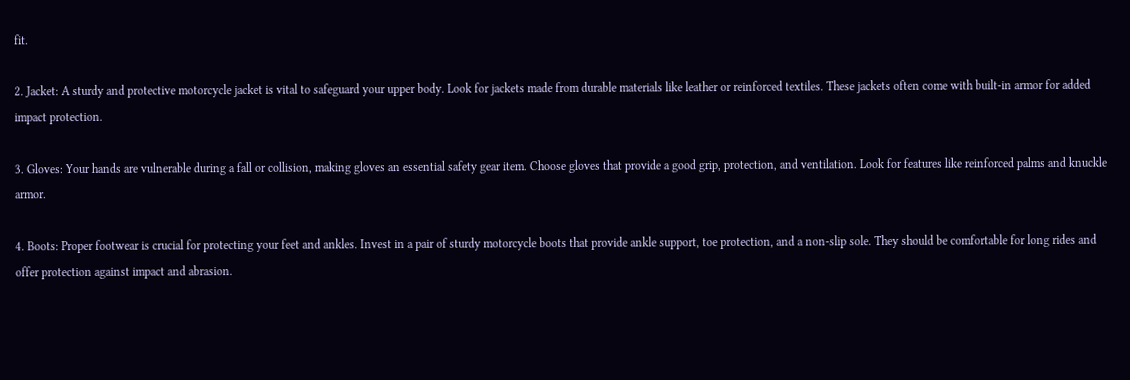fit.

2. Jacket: A sturdy and protective motorcycle jacket is vital to safeguard your upper body. Look for jackets made from durable materials like leather or reinforced textiles. These jackets often come with built-in armor for added impact protection.

3. Gloves: Your hands are vulnerable during a fall or collision, making gloves an essential safety gear item. Choose gloves that provide a good grip, protection, and ventilation. Look for features like reinforced palms and knuckle armor.

4. Boots: Proper footwear is crucial for protecting your feet and ankles. Invest in a pair of sturdy motorcycle boots that provide ankle support, toe protection, and a non-slip sole. They should be comfortable for long rides and offer protection against impact and abrasion.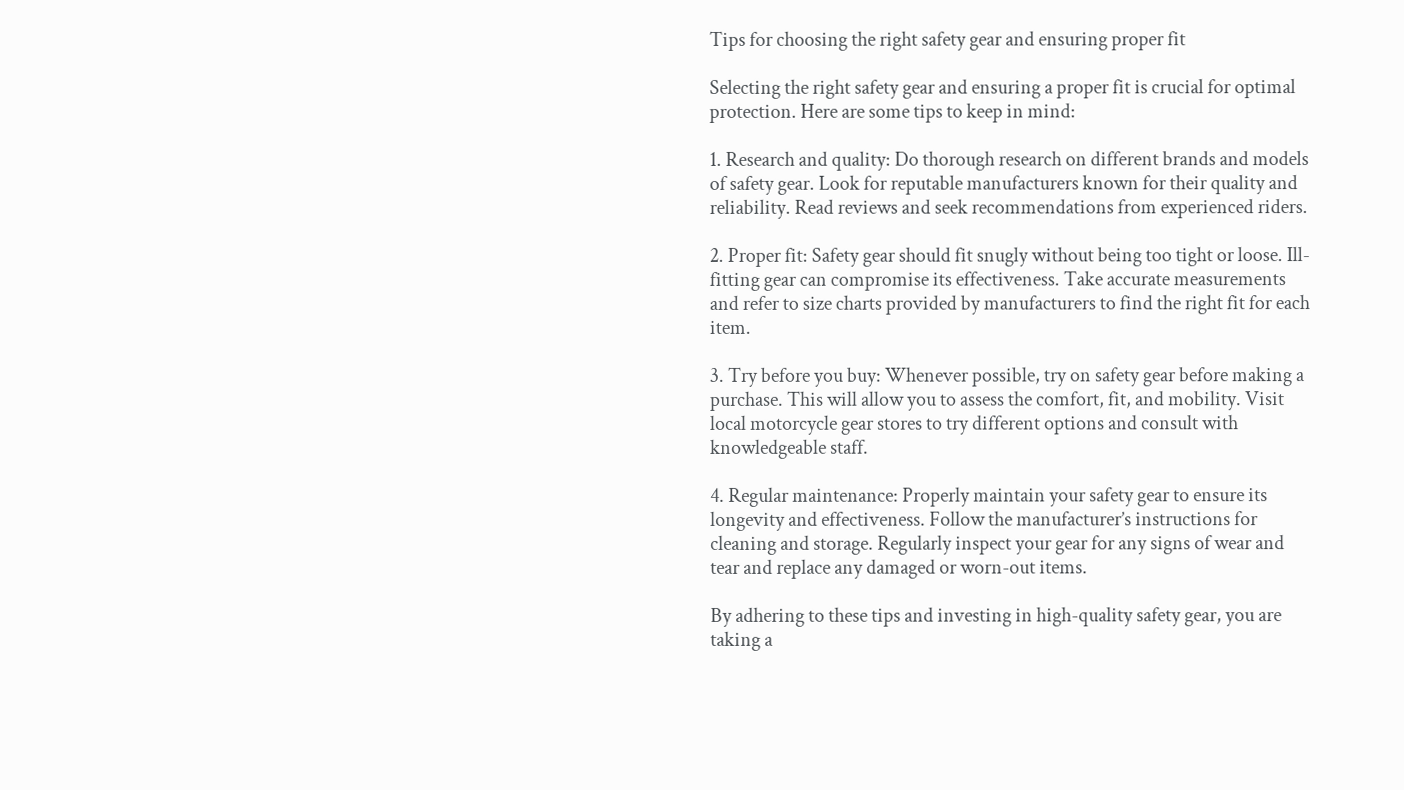Tips for choosing the right safety gear and ensuring proper fit

Selecting the right safety gear and ensuring a proper fit is crucial for optimal protection. Here are some tips to keep in mind:

1. Research and quality: Do thorough research on different brands and models of safety gear. Look for reputable manufacturers known for their quality and reliability. Read reviews and seek recommendations from experienced riders.

2. Proper fit: Safety gear should fit snugly without being too tight or loose. Ill-fitting gear can compromise its effectiveness. Take accurate measurements and refer to size charts provided by manufacturers to find the right fit for each item.

3. Try before you buy: Whenever possible, try on safety gear before making a purchase. This will allow you to assess the comfort, fit, and mobility. Visit local motorcycle gear stores to try different options and consult with knowledgeable staff.

4. Regular maintenance: Properly maintain your safety gear to ensure its longevity and effectiveness. Follow the manufacturer’s instructions for cleaning and storage. Regularly inspect your gear for any signs of wear and tear and replace any damaged or worn-out items.

By adhering to these tips and investing in high-quality safety gear, you are taking a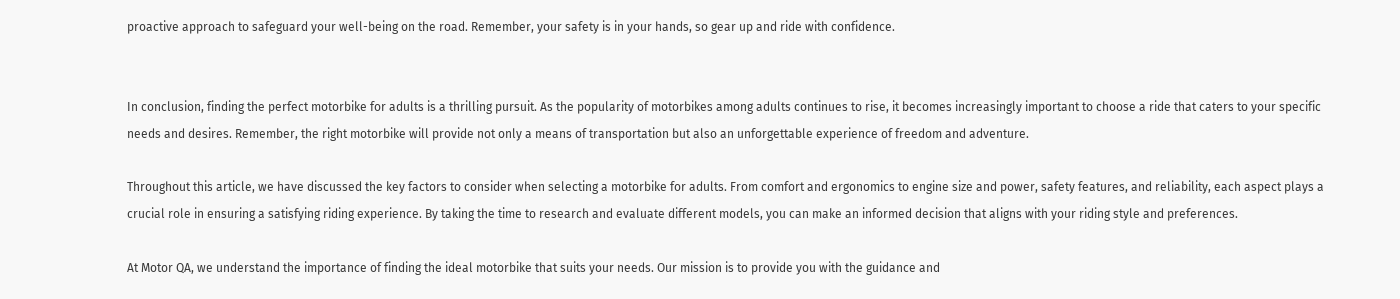proactive approach to safeguard your well-being on the road. Remember, your safety is in your hands, so gear up and ride with confidence.


In conclusion, finding the perfect motorbike for adults is a thrilling pursuit. As the popularity of motorbikes among adults continues to rise, it becomes increasingly important to choose a ride that caters to your specific needs and desires. Remember, the right motorbike will provide not only a means of transportation but also an unforgettable experience of freedom and adventure.

Throughout this article, we have discussed the key factors to consider when selecting a motorbike for adults. From comfort and ergonomics to engine size and power, safety features, and reliability, each aspect plays a crucial role in ensuring a satisfying riding experience. By taking the time to research and evaluate different models, you can make an informed decision that aligns with your riding style and preferences.

At Motor QA, we understand the importance of finding the ideal motorbike that suits your needs. Our mission is to provide you with the guidance and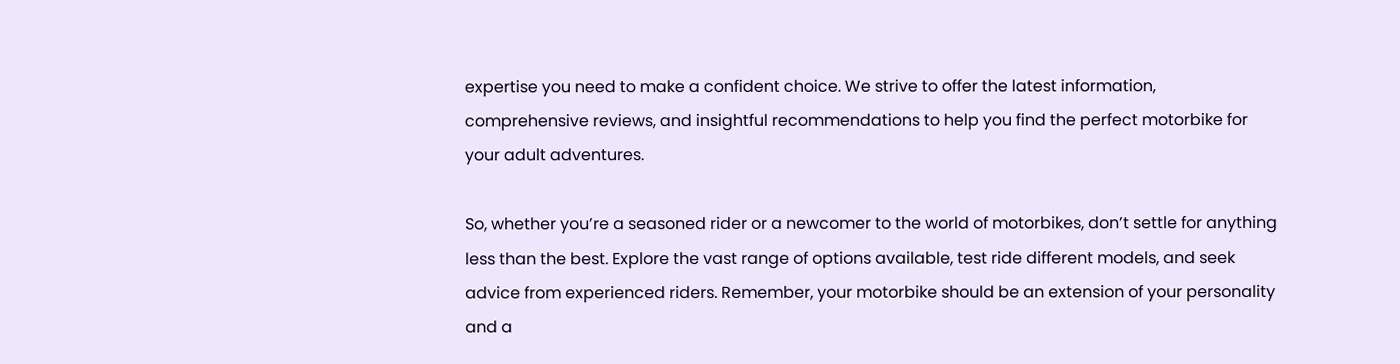expertise you need to make a confident choice. We strive to offer the latest information, comprehensive reviews, and insightful recommendations to help you find the perfect motorbike for your adult adventures.

So, whether you’re a seasoned rider or a newcomer to the world of motorbikes, don’t settle for anything less than the best. Explore the vast range of options available, test ride different models, and seek advice from experienced riders. Remember, your motorbike should be an extension of your personality and a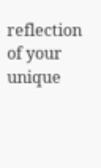reflection of your unique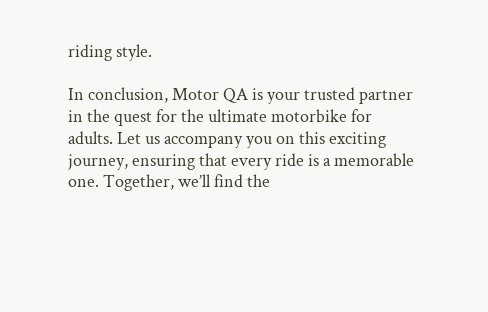riding style.

In conclusion, Motor QA is your trusted partner in the quest for the ultimate motorbike for adults. Let us accompany you on this exciting journey, ensuring that every ride is a memorable one. Together, we’ll find the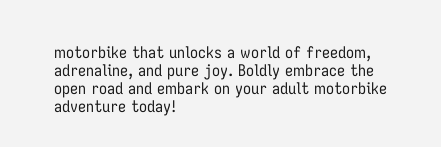motorbike that unlocks a world of freedom, adrenaline, and pure joy. Boldly embrace the open road and embark on your adult motorbike adventure today!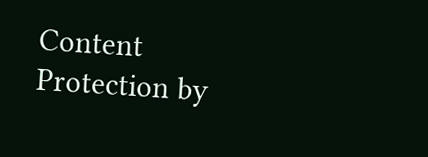Content Protection by